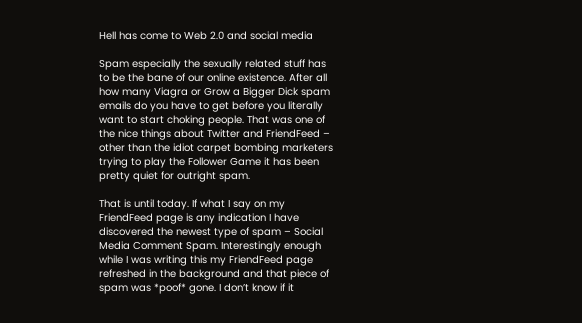Hell has come to Web 2.0 and social media

Spam especially the sexually related stuff has to be the bane of our online existence. After all how many Viagra or Grow a Bigger Dick spam emails do you have to get before you literally want to start choking people. That was one of the nice things about Twitter and FriendFeed – other than the idiot carpet bombing marketers trying to play the Follower Game it has been pretty quiet for outright spam.

That is until today. If what I say on my FriendFeed page is any indication I have discovered the newest type of spam – Social Media Comment Spam. Interestingly enough while I was writing this my FriendFeed page refreshed in the background and that piece of spam was *poof* gone. I don’t know if it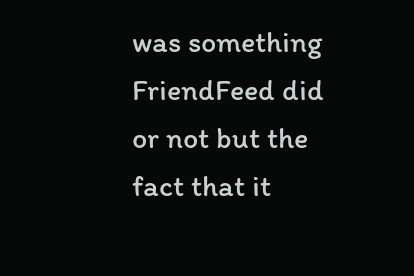was something FriendFeed did or not but the fact that it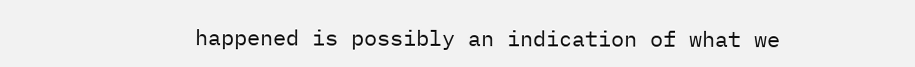happened is possibly an indication of what we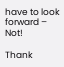have to look forward – Not!

Thank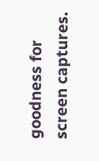goodness for screen captures.